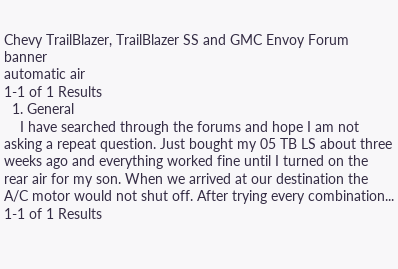Chevy TrailBlazer, TrailBlazer SS and GMC Envoy Forum banner
automatic air
1-1 of 1 Results
  1. General
    I have searched through the forums and hope I am not asking a repeat question. Just bought my 05 TB LS about three weeks ago and everything worked fine until I turned on the rear air for my son. When we arrived at our destination the A/C motor would not shut off. After trying every combination...
1-1 of 1 Results